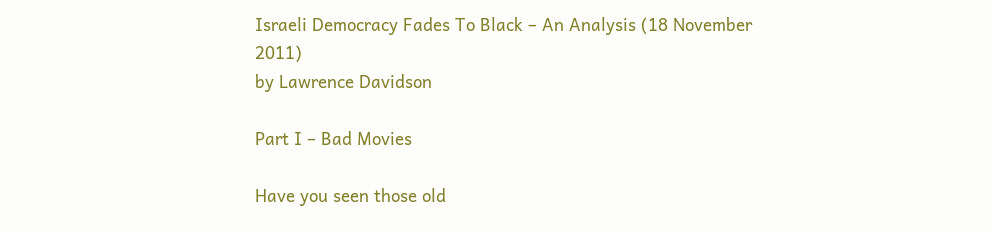Israeli Democracy Fades To Black – An Analysis (18 November 2011)
by Lawrence Davidson

Part I – Bad Movies

Have you seen those old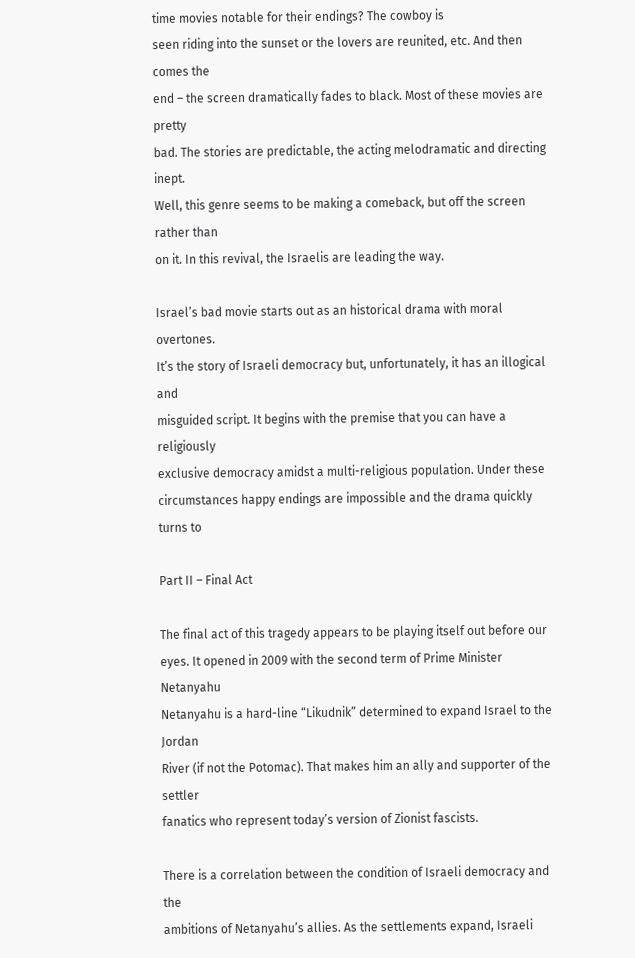time movies notable for their endings? The cowboy is
seen riding into the sunset or the lovers are reunited, etc. And then comes the
end – the screen dramatically fades to black. Most of these movies are pretty
bad. The stories are predictable, the acting melodramatic and directing inept.
Well, this genre seems to be making a comeback, but off the screen rather than
on it. In this revival, the Israelis are leading the way.

Israel’s bad movie starts out as an historical drama with moral overtones.
It’s the story of Israeli democracy but, unfortunately, it has an illogical and
misguided script. It begins with the premise that you can have a religiously
exclusive democracy amidst a multi-religious population. Under these
circumstances happy endings are impossible and the drama quickly turns to

Part II – Final Act

The final act of this tragedy appears to be playing itself out before our
eyes. It opened in 2009 with the second term of Prime Minister Netanyahu
Netanyahu is a hard-line “Likudnik” determined to expand Israel to the Jordan
River (if not the Potomac). That makes him an ally and supporter of the settler
fanatics who represent today’s version of Zionist fascists.

There is a correlation between the condition of Israeli democracy and the
ambitions of Netanyahu’s allies. As the settlements expand, Israeli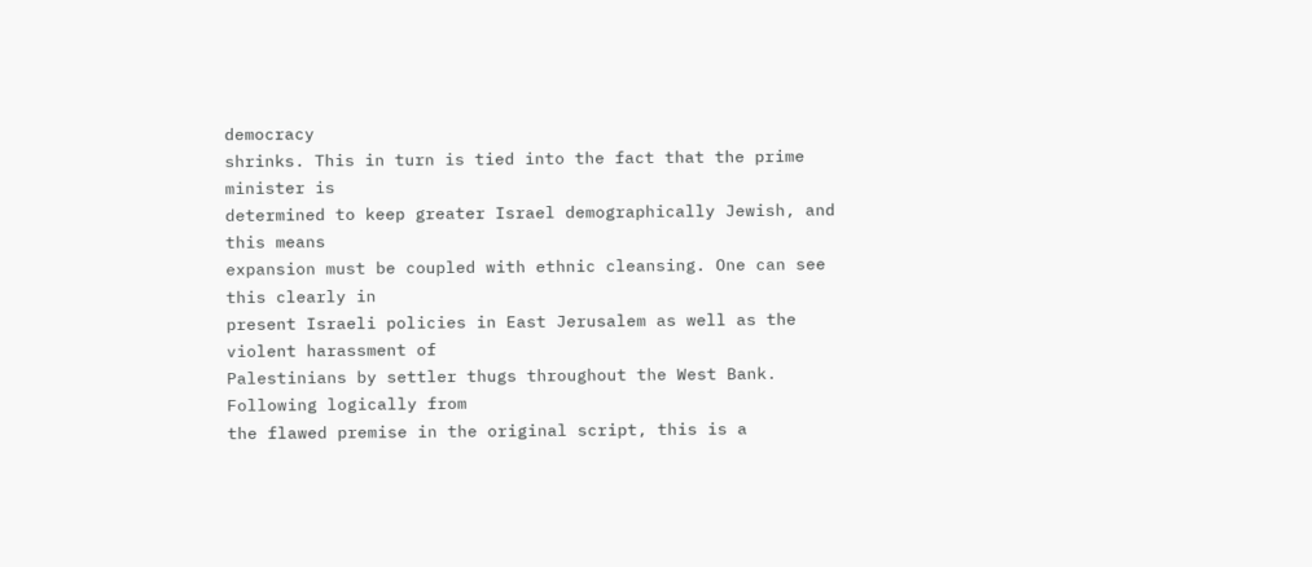democracy
shrinks. This in turn is tied into the fact that the prime minister is
determined to keep greater Israel demographically Jewish, and this means
expansion must be coupled with ethnic cleansing. One can see this clearly in
present Israeli policies in East Jerusalem as well as the violent harassment of
Palestinians by settler thugs throughout the West Bank. Following logically from
the flawed premise in the original script, this is a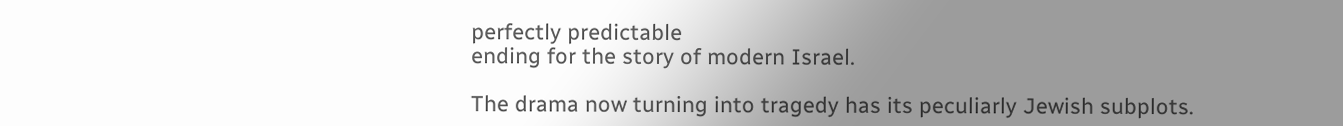perfectly predictable
ending for the story of modern Israel.

The drama now turning into tragedy has its peculiarly Jewish subplots.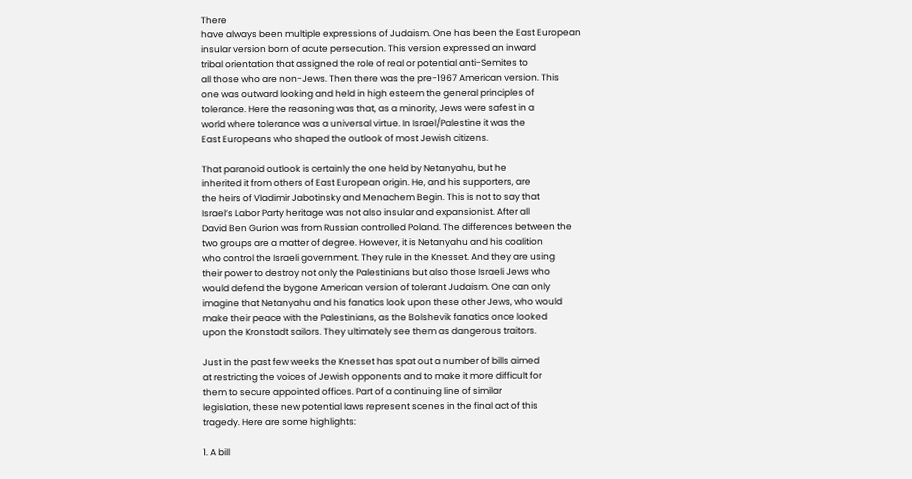There
have always been multiple expressions of Judaism. One has been the East European
insular version born of acute persecution. This version expressed an inward
tribal orientation that assigned the role of real or potential anti-Semites to
all those who are non-Jews. Then there was the pre-1967 American version. This
one was outward looking and held in high esteem the general principles of
tolerance. Here the reasoning was that, as a minority, Jews were safest in a
world where tolerance was a universal virtue. In Israel/Palestine it was the
East Europeans who shaped the outlook of most Jewish citizens.

That paranoid outlook is certainly the one held by Netanyahu, but he
inherited it from others of East European origin. He, and his supporters, are
the heirs of Vladimir Jabotinsky and Menachem Begin. This is not to say that
Israel’s Labor Party heritage was not also insular and expansionist. After all
David Ben Gurion was from Russian controlled Poland. The differences between the
two groups are a matter of degree. However, it is Netanyahu and his coalition
who control the Israeli government. They rule in the Knesset. And they are using
their power to destroy not only the Palestinians but also those Israeli Jews who
would defend the bygone American version of tolerant Judaism. One can only
imagine that Netanyahu and his fanatics look upon these other Jews, who would
make their peace with the Palestinians, as the Bolshevik fanatics once looked
upon the Kronstadt sailors. They ultimately see them as dangerous traitors.

Just in the past few weeks the Knesset has spat out a number of bills aimed
at restricting the voices of Jewish opponents and to make it more difficult for
them to secure appointed offices. Part of a continuing line of similar
legislation, these new potential laws represent scenes in the final act of this
tragedy. Here are some highlights:

1. A bill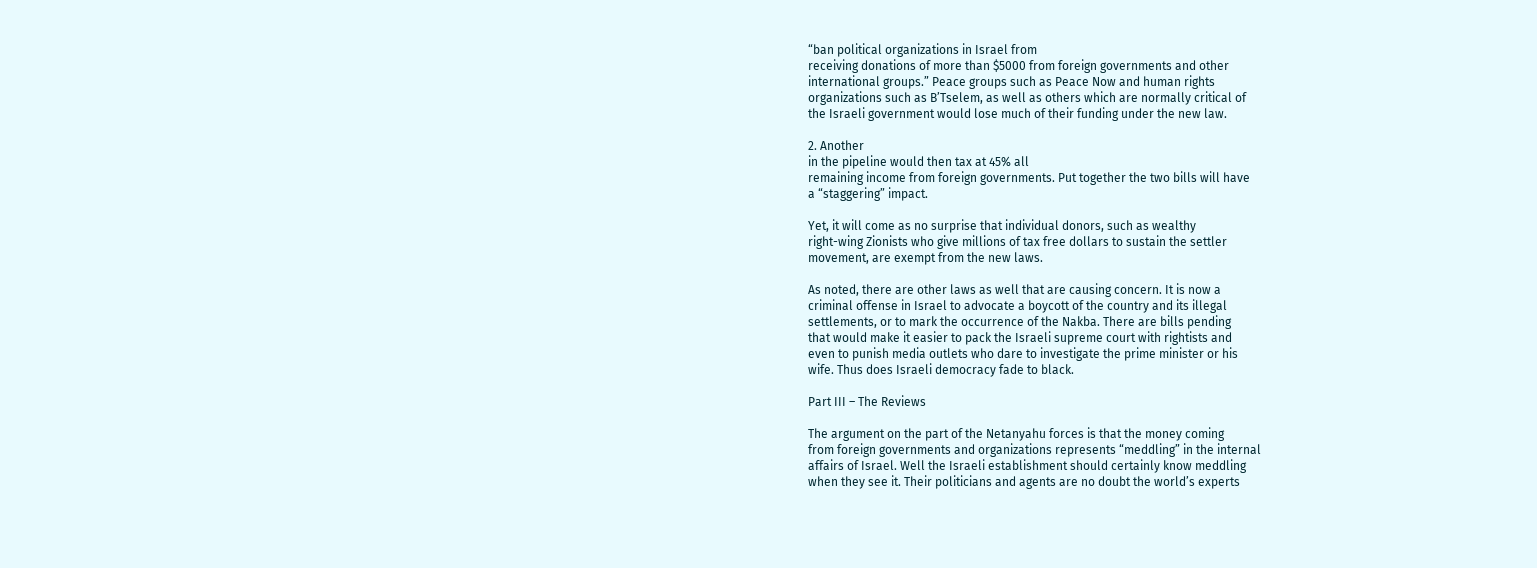“ban political organizations in Israel from
receiving donations of more than $5000 from foreign governments and other
international groups.” Peace groups such as Peace Now and human rights
organizations such as B’Tselem, as well as others which are normally critical of
the Israeli government would lose much of their funding under the new law.

2. Another
in the pipeline would then tax at 45% all
remaining income from foreign governments. Put together the two bills will have
a “staggering” impact.

Yet, it will come as no surprise that individual donors, such as wealthy
right-wing Zionists who give millions of tax free dollars to sustain the settler
movement, are exempt from the new laws.

As noted, there are other laws as well that are causing concern. It is now a
criminal offense in Israel to advocate a boycott of the country and its illegal
settlements, or to mark the occurrence of the Nakba. There are bills pending
that would make it easier to pack the Israeli supreme court with rightists and
even to punish media outlets who dare to investigate the prime minister or his
wife. Thus does Israeli democracy fade to black.

Part III – The Reviews

The argument on the part of the Netanyahu forces is that the money coming
from foreign governments and organizations represents “meddling” in the internal
affairs of Israel. Well the Israeli establishment should certainly know meddling
when they see it. Their politicians and agents are no doubt the world’s experts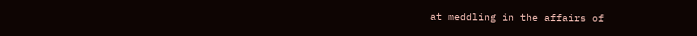at meddling in the affairs of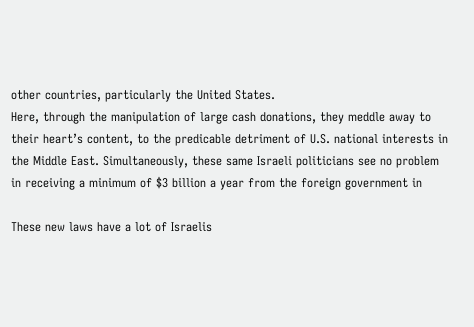other countries, particularly the United States.
Here, through the manipulation of large cash donations, they meddle away to
their heart’s content, to the predicable detriment of U.S. national interests in
the Middle East. Simultaneously, these same Israeli politicians see no problem
in receiving a minimum of $3 billion a year from the foreign government in

These new laws have a lot of Israelis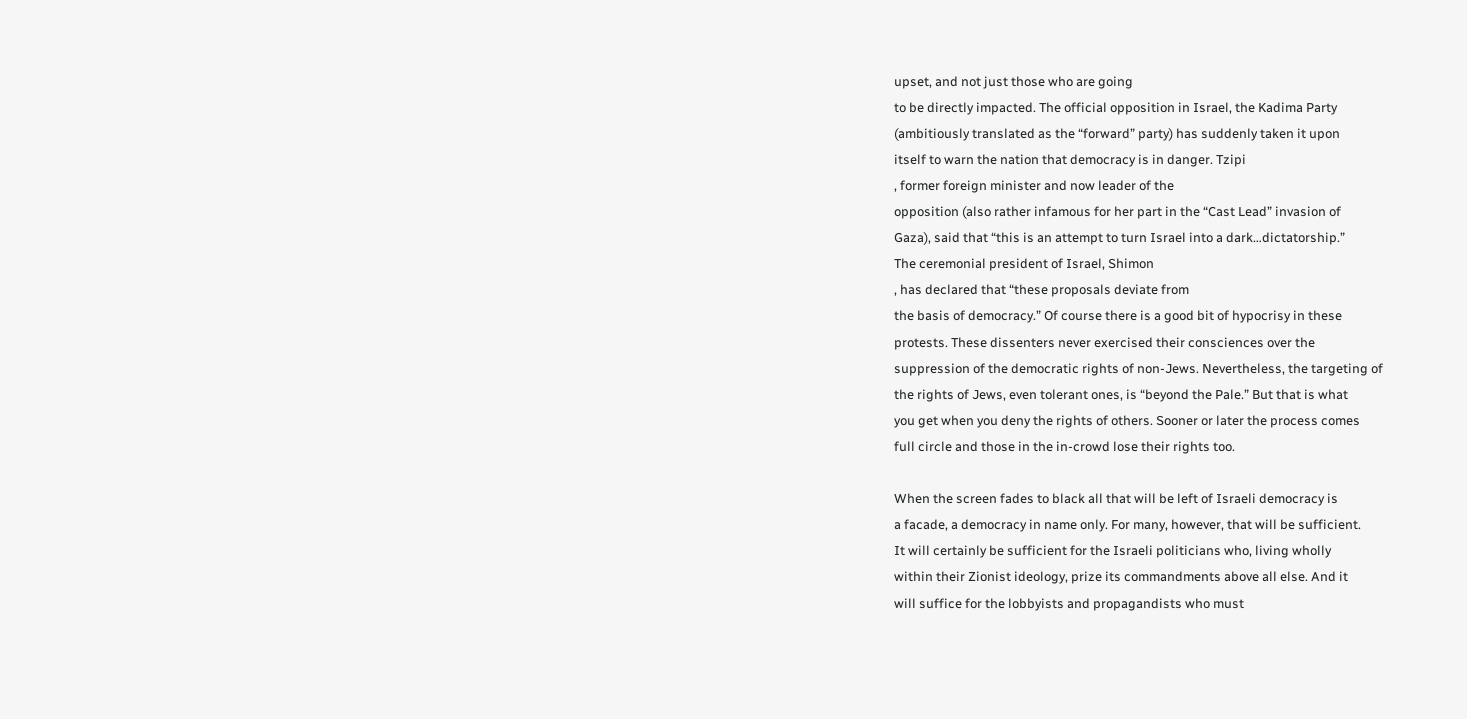upset, and not just those who are going
to be directly impacted. The official opposition in Israel, the Kadima Party
(ambitiously translated as the “forward” party) has suddenly taken it upon
itself to warn the nation that democracy is in danger. Tzipi
, former foreign minister and now leader of the
opposition (also rather infamous for her part in the “Cast Lead” invasion of
Gaza), said that “this is an attempt to turn Israel into a dark…dictatorship.”
The ceremonial president of Israel, Shimon
, has declared that “these proposals deviate from
the basis of democracy.” Of course there is a good bit of hypocrisy in these
protests. These dissenters never exercised their consciences over the
suppression of the democratic rights of non-Jews. Nevertheless, the targeting of
the rights of Jews, even tolerant ones, is “beyond the Pale.” But that is what
you get when you deny the rights of others. Sooner or later the process comes
full circle and those in the in-crowd lose their rights too.

When the screen fades to black all that will be left of Israeli democracy is
a facade, a democracy in name only. For many, however, that will be sufficient.
It will certainly be sufficient for the Israeli politicians who, living wholly
within their Zionist ideology, prize its commandments above all else. And it
will suffice for the lobbyists and propagandists who must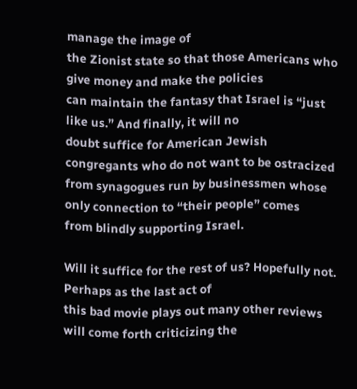manage the image of
the Zionist state so that those Americans who give money and make the policies
can maintain the fantasy that Israel is “just like us.” And finally, it will no
doubt suffice for American Jewish congregants who do not want to be ostracized
from synagogues run by businessmen whose only connection to “their people” comes
from blindly supporting Israel.

Will it suffice for the rest of us? Hopefully not. Perhaps as the last act of
this bad movie plays out many other reviews will come forth criticizing the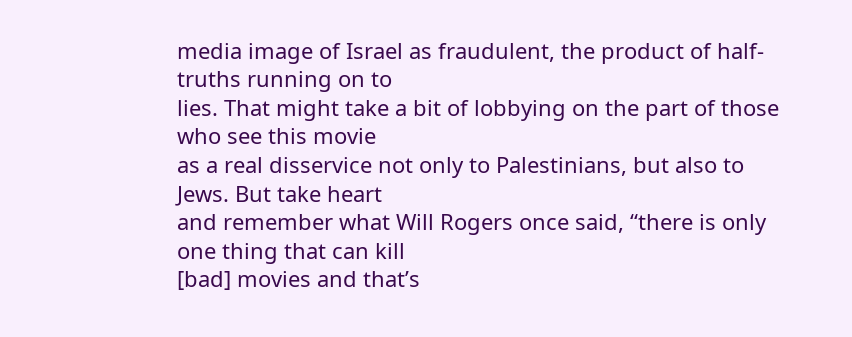media image of Israel as fraudulent, the product of half-truths running on to
lies. That might take a bit of lobbying on the part of those who see this movie
as a real disservice not only to Palestinians, but also to Jews. But take heart
and remember what Will Rogers once said, “there is only one thing that can kill
[bad] movies and that’s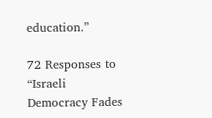education.”

72 Responses to “Israeli Democracy Fades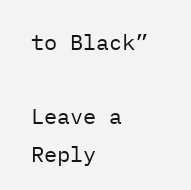to Black”

Leave a Reply